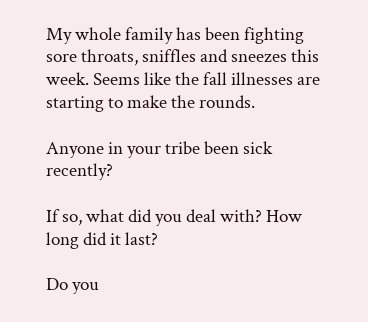My whole family has been fighting sore throats, sniffles and sneezes this week. Seems like the fall illnesses are starting to make the rounds.

Anyone in your tribe been sick recently?

If so, what did you deal with? How long did it last?

Do you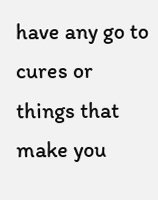have any go to cures or things that make you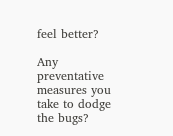feel better?

Any preventative measures you take to dodge the bugs?